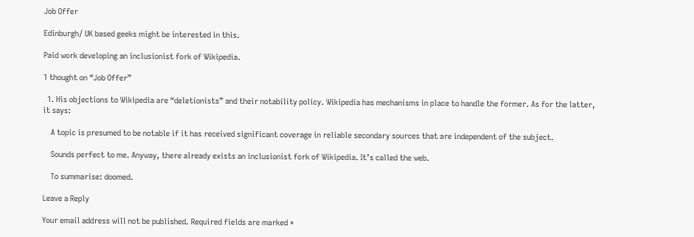Job Offer

Edinburgh/ UK based geeks might be interested in this.

Paid work developing an inclusionist fork of Wikipedia.

1 thought on “Job Offer”

  1. His objections to Wikipedia are “deletionists” and their notability policy. Wikipedia has mechanisms in place to handle the former. As for the latter, it says:

    A topic is presumed to be notable if it has received significant coverage in reliable secondary sources that are independent of the subject.

    Sounds perfect to me. Anyway, there already exists an inclusionist fork of Wikipedia. It’s called the web.

    To summarise: doomed.

Leave a Reply

Your email address will not be published. Required fields are marked *